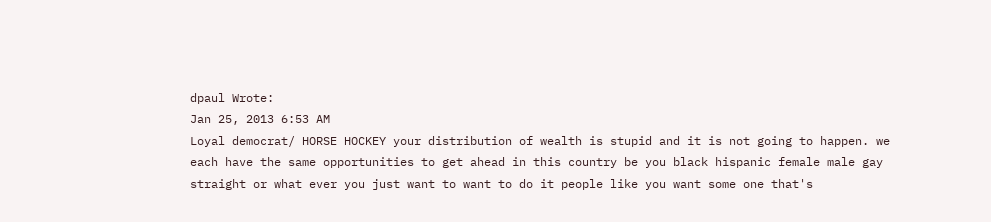dpaul Wrote:
Jan 25, 2013 6:53 AM
Loyal democrat/ HORSE HOCKEY your distribution of wealth is stupid and it is not going to happen. we each have the same opportunities to get ahead in this country be you black hispanic female male gay straight or what ever you just want to want to do it people like you want some one that's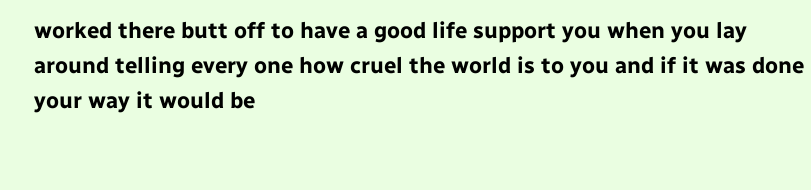worked there butt off to have a good life support you when you lay around telling every one how cruel the world is to you and if it was done your way it would be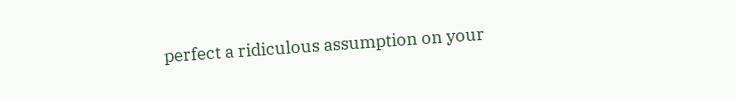perfect a ridiculous assumption on your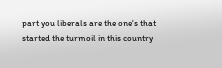part you liberals are the one's that started the turmoil in this country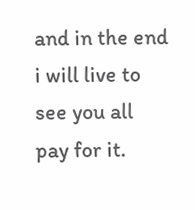and in the end i will live to see you all pay for it.